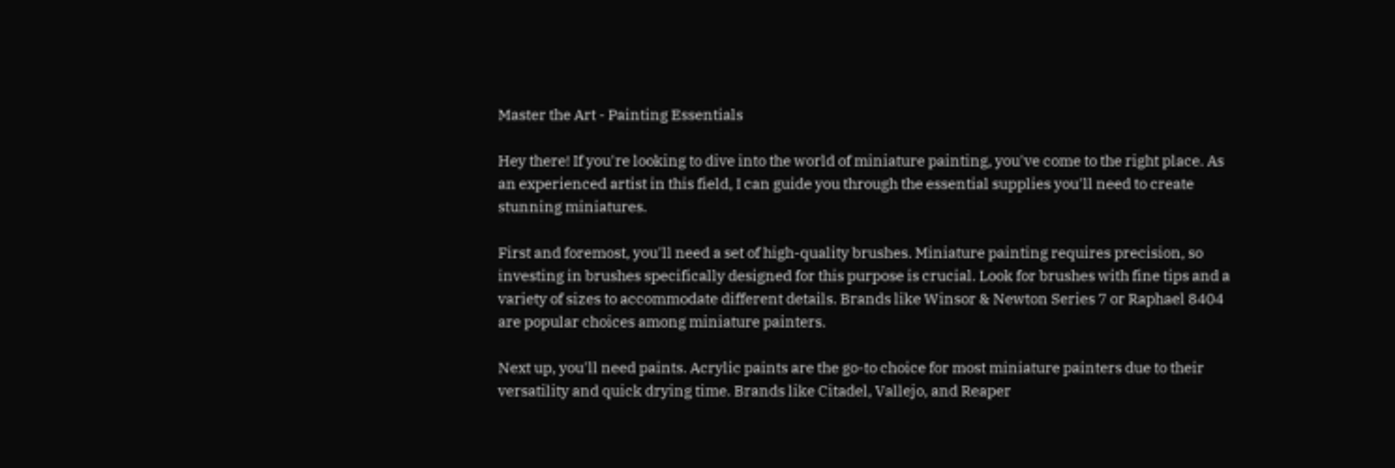Master the Art - Painting Essentials

Hey there! If you're looking to dive into the world of miniature painting, you've come to the right place. As an experienced artist in this field, I can guide you through the essential supplies you'll need to create stunning miniatures.

First and foremost, you'll need a set of high-quality brushes. Miniature painting requires precision, so investing in brushes specifically designed for this purpose is crucial. Look for brushes with fine tips and a variety of sizes to accommodate different details. Brands like Winsor & Newton Series 7 or Raphael 8404 are popular choices among miniature painters.

Next up, you'll need paints. Acrylic paints are the go-to choice for most miniature painters due to their versatility and quick drying time. Brands like Citadel, Vallejo, and Reaper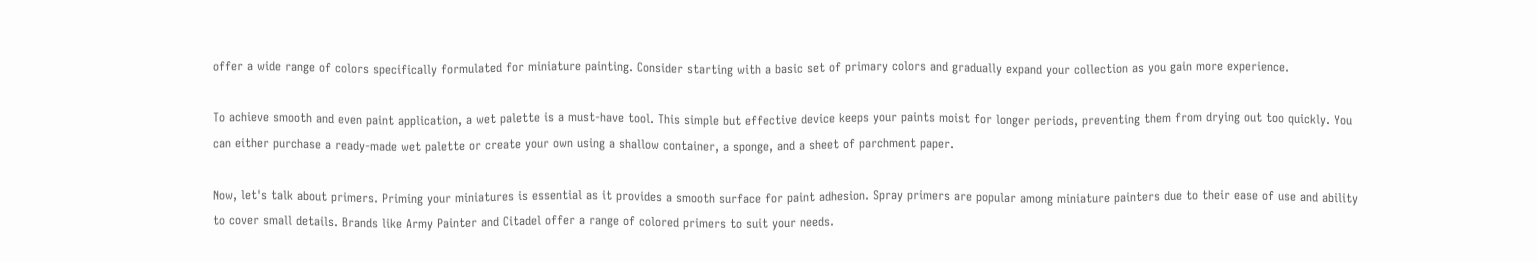offer a wide range of colors specifically formulated for miniature painting. Consider starting with a basic set of primary colors and gradually expand your collection as you gain more experience.

To achieve smooth and even paint application, a wet palette is a must-have tool. This simple but effective device keeps your paints moist for longer periods, preventing them from drying out too quickly. You can either purchase a ready-made wet palette or create your own using a shallow container, a sponge, and a sheet of parchment paper.

Now, let's talk about primers. Priming your miniatures is essential as it provides a smooth surface for paint adhesion. Spray primers are popular among miniature painters due to their ease of use and ability to cover small details. Brands like Army Painter and Citadel offer a range of colored primers to suit your needs.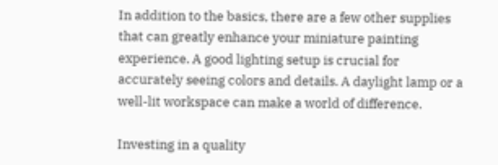In addition to the basics, there are a few other supplies that can greatly enhance your miniature painting experience. A good lighting setup is crucial for accurately seeing colors and details. A daylight lamp or a well-lit workspace can make a world of difference.

Investing in a quality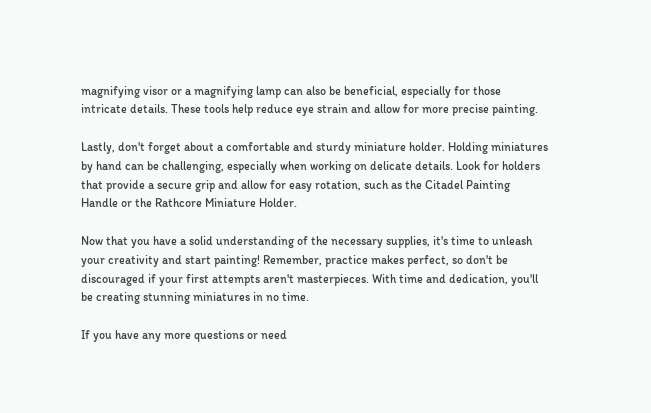magnifying visor or a magnifying lamp can also be beneficial, especially for those intricate details. These tools help reduce eye strain and allow for more precise painting.

Lastly, don't forget about a comfortable and sturdy miniature holder. Holding miniatures by hand can be challenging, especially when working on delicate details. Look for holders that provide a secure grip and allow for easy rotation, such as the Citadel Painting Handle or the Rathcore Miniature Holder.

Now that you have a solid understanding of the necessary supplies, it's time to unleash your creativity and start painting! Remember, practice makes perfect, so don't be discouraged if your first attempts aren't masterpieces. With time and dedication, you'll be creating stunning miniatures in no time.

If you have any more questions or need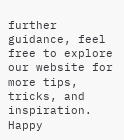further guidance, feel free to explore our website for more tips, tricks, and inspiration. Happy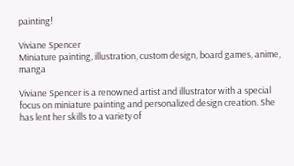painting!

Viviane Spencer
Miniature painting, illustration, custom design, board games, anime, manga

Viviane Spencer is a renowned artist and illustrator with a special focus on miniature painting and personalized design creation. She has lent her skills to a variety of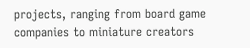projects, ranging from board game companies to miniature creators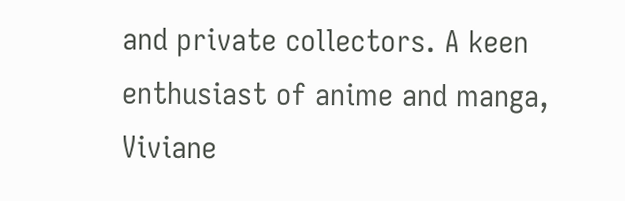and private collectors. A keen enthusiast of anime and manga, Viviane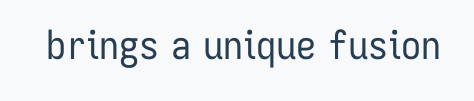brings a unique fusion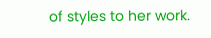of styles to her work.